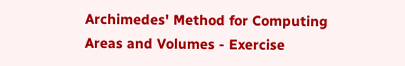Archimedes' Method for Computing Areas and Volumes - Exercise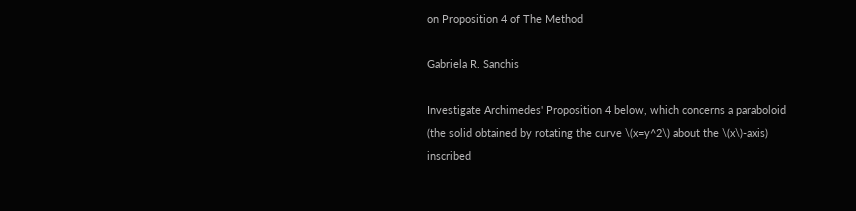on Proposition 4 of The Method

Gabriela R. Sanchis

Investigate Archimedes' Proposition 4 below, which concerns a paraboloid (the solid obtained by rotating the curve \(x=y^2\) about the \(x\)-axis) inscribed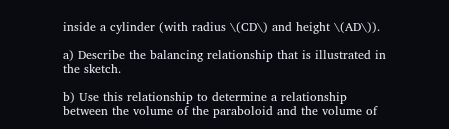inside a cylinder (with radius \(CD\) and height \(AD\)).

a) Describe the balancing relationship that is illustrated in the sketch.

b) Use this relationship to determine a relationship between the volume of the paraboloid and the volume of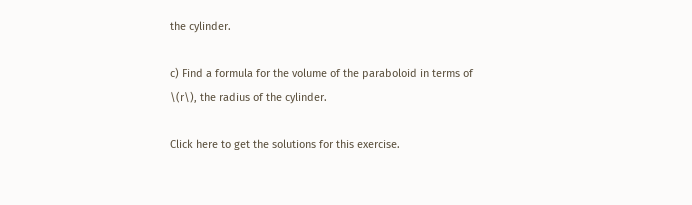the cylinder.

c) Find a formula for the volume of the paraboloid in terms of \(r\), the radius of the cylinder.

Click here to get the solutions for this exercise.